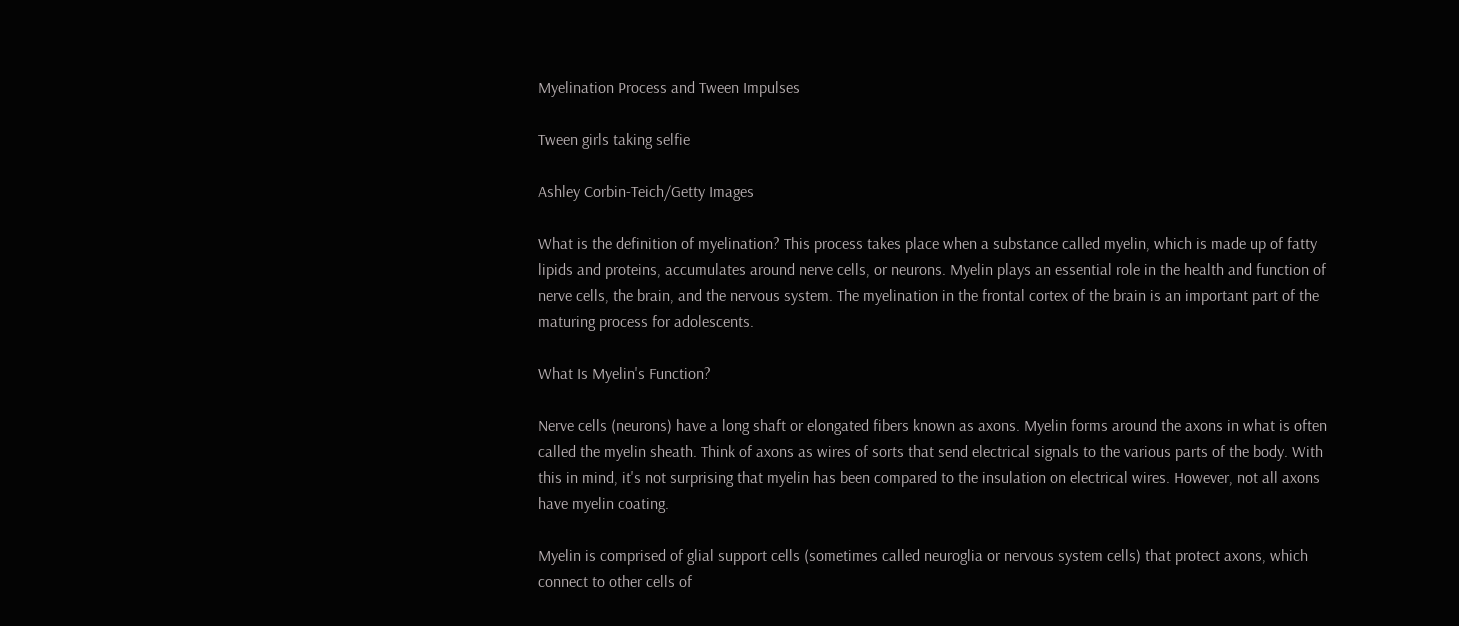Myelination Process and Tween Impulses

Tween girls taking selfie

Ashley Corbin-Teich/Getty Images

What is the definition of myelination? This process takes place when a substance called myelin, which is made up of fatty lipids and proteins, accumulates around nerve cells, or neurons. Myelin plays an essential role in the health and function of nerve cells, the brain, and the nervous system. The myelination in the frontal cortex of the brain is an important part of the maturing process for adolescents.

What Is Myelin's Function?

Nerve cells (neurons) have a long shaft or elongated fibers known as axons. Myelin forms around the axons in what is often called the myelin sheath. Think of axons as wires of sorts that send electrical signals to the various parts of the body. With this in mind, it's not surprising that myelin has been compared to the insulation on electrical wires. However, not all axons have myelin coating.

Myelin is comprised of glial support cells (sometimes called neuroglia or nervous system cells) that protect axons, which connect to other cells of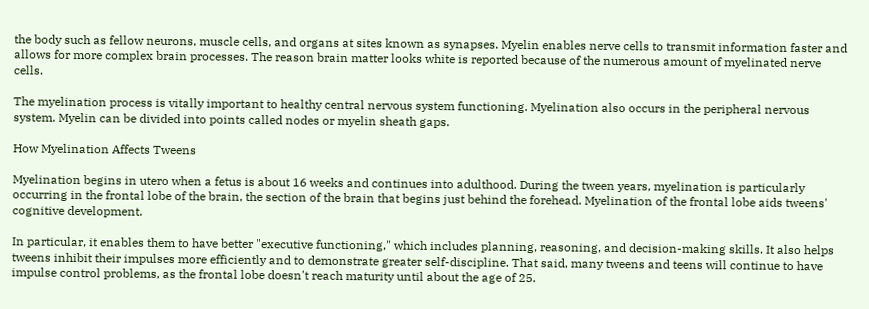the body such as fellow neurons, muscle cells, and organs at sites known as synapses. Myelin enables nerve cells to transmit information faster and allows for more complex brain processes. The reason brain matter looks white is reported because of the numerous amount of myelinated nerve cells.

The myelination process is vitally important to healthy central nervous system functioning. Myelination also occurs in the peripheral nervous system. Myelin can be divided into points called nodes or myelin sheath gaps.

How Myelination Affects Tweens

Myelination begins in utero when a fetus is about 16 weeks and continues into adulthood. During the tween years, myelination is particularly occurring in the frontal lobe of the brain, the section of the brain that begins just behind the forehead. Myelination of the frontal lobe aids tweens' cognitive development.

In particular, it enables them to have better "executive functioning," which includes planning, reasoning, and decision-making skills. It also helps tweens inhibit their impulses more efficiently and to demonstrate greater self-discipline. That said, many tweens and teens will continue to have impulse control problems, as the frontal lobe doesn't reach maturity until about the age of 25.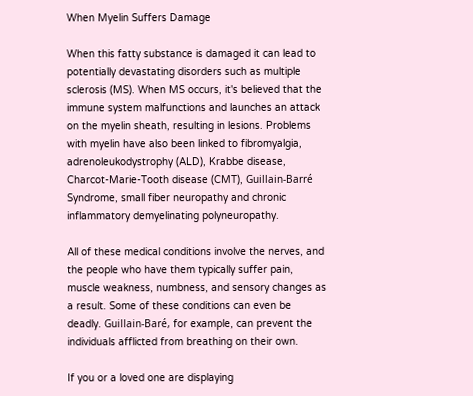When Myelin Suffers Damage

When this fatty substance is damaged it can lead to potentially devastating disorders such as multiple sclerosis (MS). When MS occurs, it's believed that the immune system malfunctions and launches an attack on the myelin sheath, resulting in lesions. Problems with myelin have also been linked to fibromyalgia, adrenoleukodystrophy (ALD), Krabbe disease, Charcot-Marie-Tooth disease (CMT), Guillain-Barré Syndrome, small fiber neuropathy and chronic inflammatory demyelinating polyneuropathy.

All of these medical conditions involve the nerves, and the people who have them typically suffer pain, muscle weakness, numbness, and sensory changes as a result. Some of these conditions can even be deadly. Guillain-Baré, for example, can prevent the individuals afflicted from breathing on their own.

If you or a loved one are displaying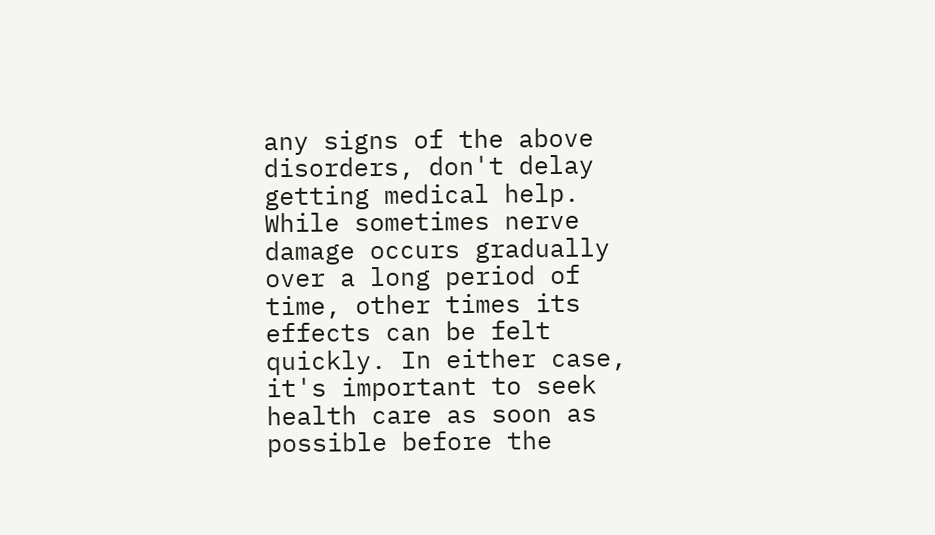any signs of the above disorders, don't delay getting medical help. While sometimes nerve damage occurs gradually over a long period of time, other times its effects can be felt quickly. In either case, it's important to seek health care as soon as possible before the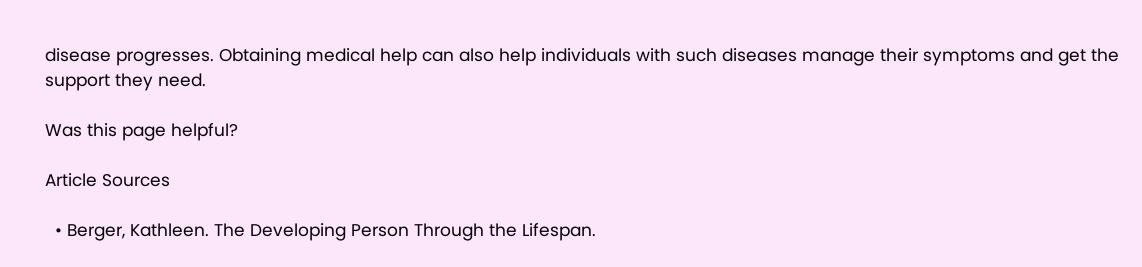disease progresses. Obtaining medical help can also help individuals with such diseases manage their symptoms and get the support they need.

Was this page helpful?

Article Sources

  • Berger, Kathleen. The Developing Person Through the Lifespan.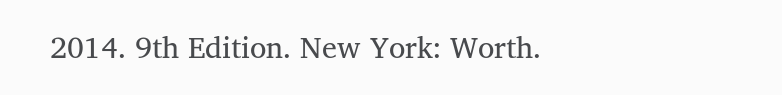2014. 9th Edition. New York: Worth.